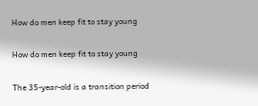How do men keep fit to stay young

How do men keep fit to stay young

The 35-year-old is a transition period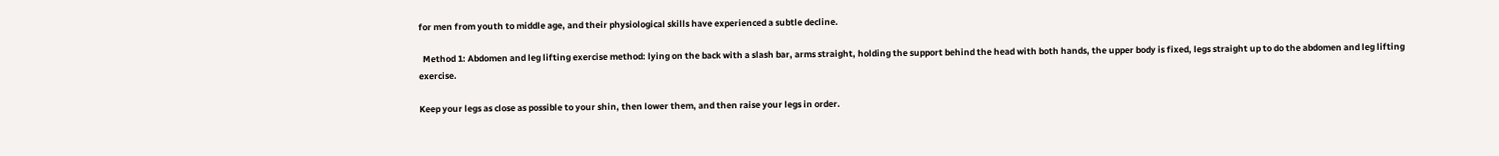for men from youth to middle age, and their physiological skills have experienced a subtle decline.

  Method 1: Abdomen and leg lifting exercise method: lying on the back with a slash bar, arms straight, holding the support behind the head with both hands, the upper body is fixed, legs straight up to do the abdomen and leg lifting exercise.

Keep your legs as close as possible to your shin, then lower them, and then raise your legs in order.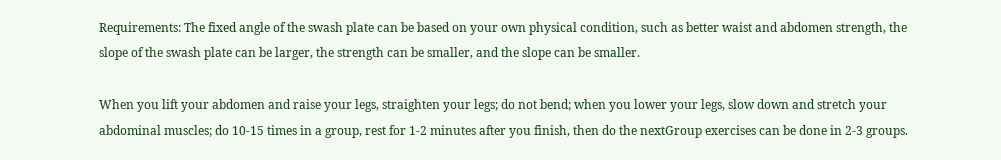Requirements: The fixed angle of the swash plate can be based on your own physical condition, such as better waist and abdomen strength, the slope of the swash plate can be larger, the strength can be smaller, and the slope can be smaller.

When you lift your abdomen and raise your legs, straighten your legs; do not bend; when you lower your legs, slow down and stretch your abdominal muscles; do 10-15 times in a group, rest for 1-2 minutes after you finish, then do the nextGroup exercises can be done in 2-3 groups.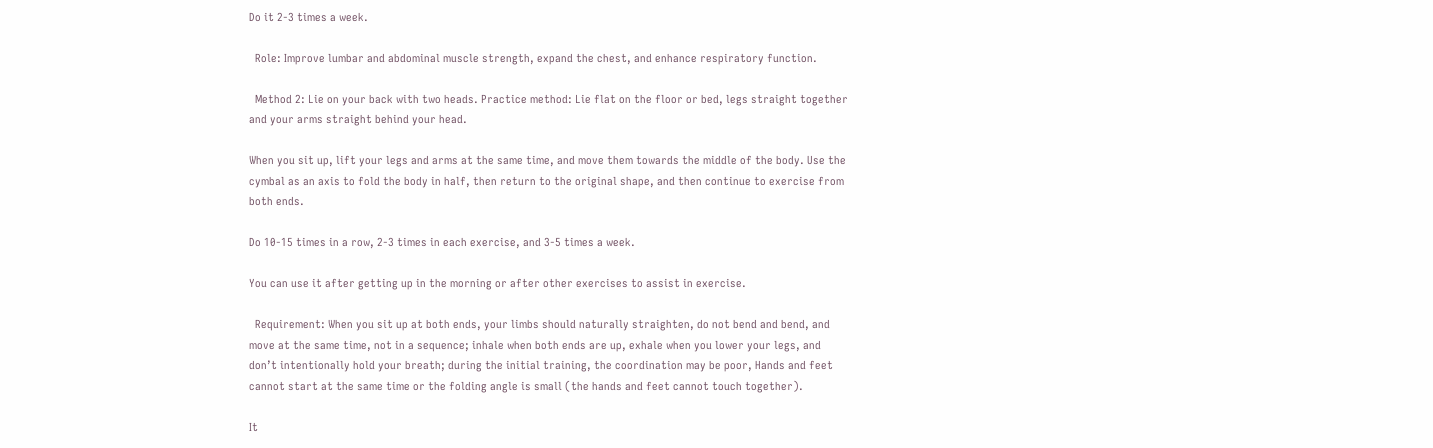Do it 2-3 times a week.

  Role: Improve lumbar and abdominal muscle strength, expand the chest, and enhance respiratory function.

  Method 2: Lie on your back with two heads. Practice method: Lie flat on the floor or bed, legs straight together and your arms straight behind your head.

When you sit up, lift your legs and arms at the same time, and move them towards the middle of the body. Use the cymbal as an axis to fold the body in half, then return to the original shape, and then continue to exercise from both ends.

Do 10-15 times in a row, 2-3 times in each exercise, and 3-5 times a week.

You can use it after getting up in the morning or after other exercises to assist in exercise.

  Requirement: When you sit up at both ends, your limbs should naturally straighten, do not bend and bend, and move at the same time, not in a sequence; inhale when both ends are up, exhale when you lower your legs, and don’t intentionally hold your breath; during the initial training, the coordination may be poor, Hands and feet cannot start at the same time or the folding angle is small (the hands and feet cannot touch together).

It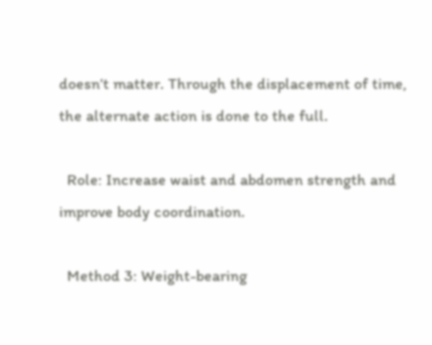doesn’t matter. Through the displacement of time, the alternate action is done to the full.

  Role: Increase waist and abdomen strength and improve body coordination.

  Method 3: Weight-bearing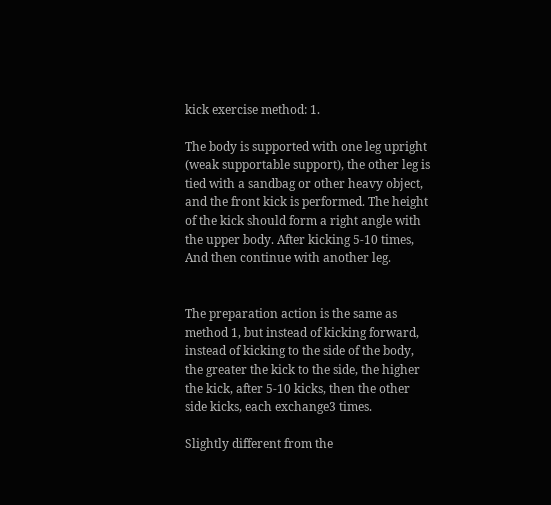kick exercise method: 1.

The body is supported with one leg upright (weak supportable support), the other leg is tied with a sandbag or other heavy object, and the front kick is performed. The height of the kick should form a right angle with the upper body. After kicking 5-10 times, And then continue with another leg.


The preparation action is the same as method 1, but instead of kicking forward, instead of kicking to the side of the body, the greater the kick to the side, the higher the kick, after 5-10 kicks, then the other side kicks, each exchange3 times.

Slightly different from the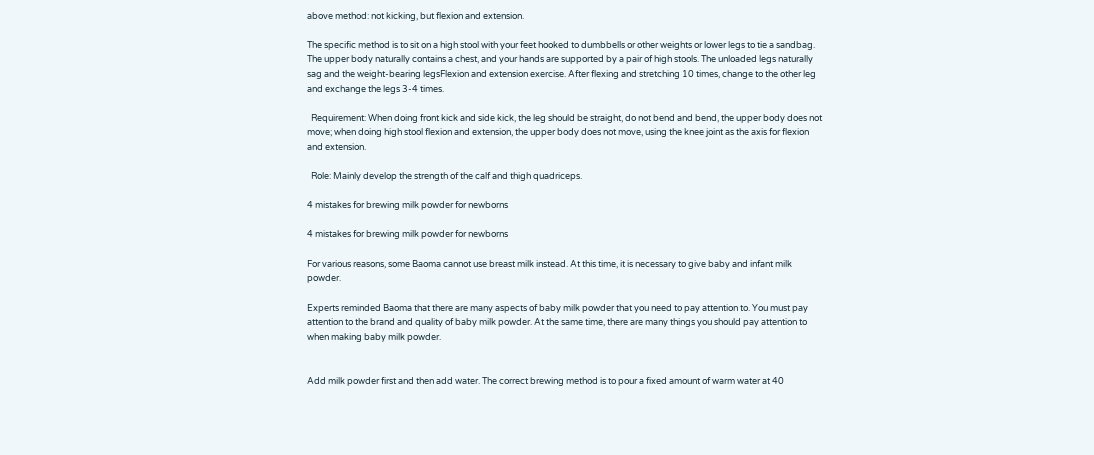above method: not kicking, but flexion and extension.

The specific method is to sit on a high stool with your feet hooked to dumbbells or other weights or lower legs to tie a sandbag. The upper body naturally contains a chest, and your hands are supported by a pair of high stools. The unloaded legs naturally sag and the weight-bearing legsFlexion and extension exercise. After flexing and stretching 10 times, change to the other leg and exchange the legs 3-4 times.

  Requirement: When doing front kick and side kick, the leg should be straight, do not bend and bend, the upper body does not move; when doing high stool flexion and extension, the upper body does not move, using the knee joint as the axis for flexion and extension.

  Role: Mainly develop the strength of the calf and thigh quadriceps.

4 mistakes for brewing milk powder for newborns

4 mistakes for brewing milk powder for newborns

For various reasons, some Baoma cannot use breast milk instead. At this time, it is necessary to give baby and infant milk powder.

Experts reminded Baoma that there are many aspects of baby milk powder that you need to pay attention to. You must pay attention to the brand and quality of baby milk powder. At the same time, there are many things you should pay attention to when making baby milk powder.


Add milk powder first and then add water. The correct brewing method is to pour a fixed amount of warm water at 40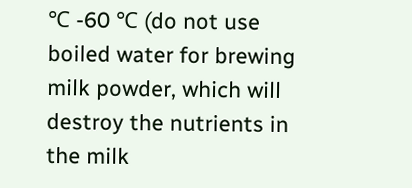℃ -60 ℃ (do not use boiled water for brewing milk powder, which will destroy the nutrients in the milk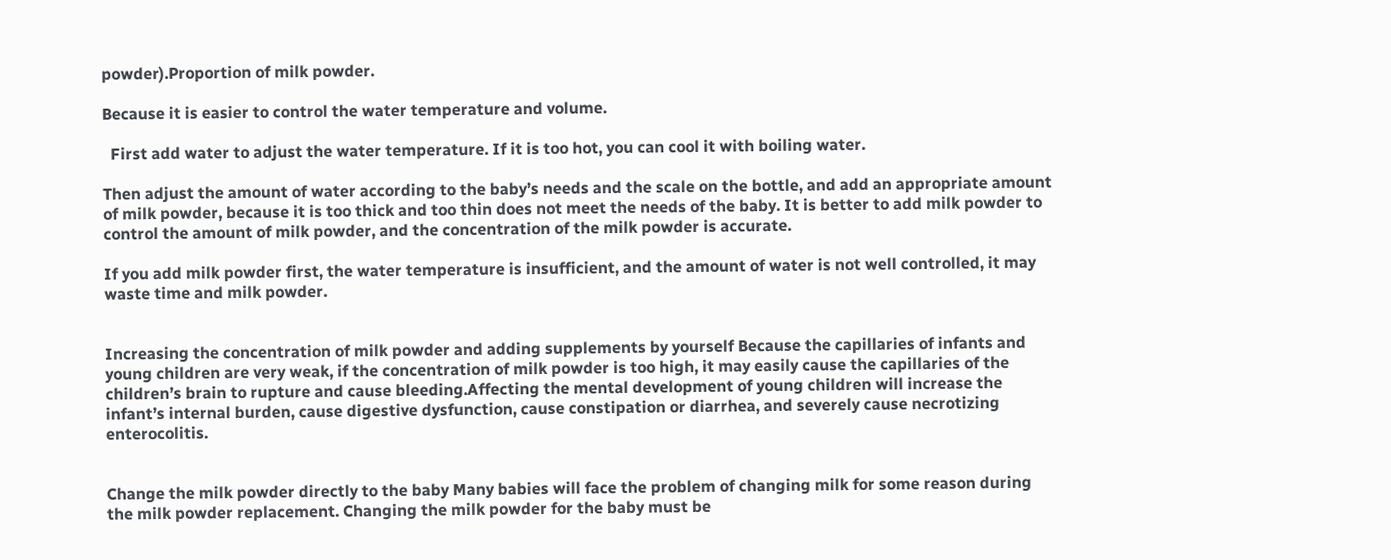powder).Proportion of milk powder.

Because it is easier to control the water temperature and volume.

  First add water to adjust the water temperature. If it is too hot, you can cool it with boiling water.

Then adjust the amount of water according to the baby’s needs and the scale on the bottle, and add an appropriate amount of milk powder, because it is too thick and too thin does not meet the needs of the baby. It is better to add milk powder to control the amount of milk powder, and the concentration of the milk powder is accurate.

If you add milk powder first, the water temperature is insufficient, and the amount of water is not well controlled, it may waste time and milk powder.


Increasing the concentration of milk powder and adding supplements by yourself Because the capillaries of infants and young children are very weak, if the concentration of milk powder is too high, it may easily cause the capillaries of the children’s brain to rupture and cause bleeding.Affecting the mental development of young children will increase the infant’s internal burden, cause digestive dysfunction, cause constipation or diarrhea, and severely cause necrotizing enterocolitis.


Change the milk powder directly to the baby Many babies will face the problem of changing milk for some reason during the milk powder replacement. Changing the milk powder for the baby must be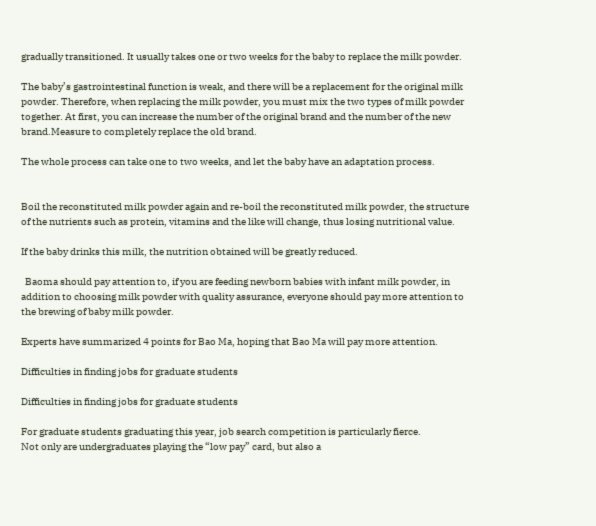gradually transitioned. It usually takes one or two weeks for the baby to replace the milk powder.

The baby’s gastrointestinal function is weak, and there will be a replacement for the original milk powder. Therefore, when replacing the milk powder, you must mix the two types of milk powder together. At first, you can increase the number of the original brand and the number of the new brand.Measure to completely replace the old brand.

The whole process can take one to two weeks, and let the baby have an adaptation process.


Boil the reconstituted milk powder again and re-boil the reconstituted milk powder, the structure of the nutrients such as protein, vitamins and the like will change, thus losing nutritional value.

If the baby drinks this milk, the nutrition obtained will be greatly reduced.

  Baoma should pay attention to, if you are feeding newborn babies with infant milk powder, in addition to choosing milk powder with quality assurance, everyone should pay more attention to the brewing of baby milk powder.

Experts have summarized 4 points for Bao Ma, hoping that Bao Ma will pay more attention.

Difficulties in finding jobs for graduate students

Difficulties in finding jobs for graduate students

For graduate students graduating this year, job search competition is particularly fierce.
Not only are undergraduates playing the “low pay” card, but also a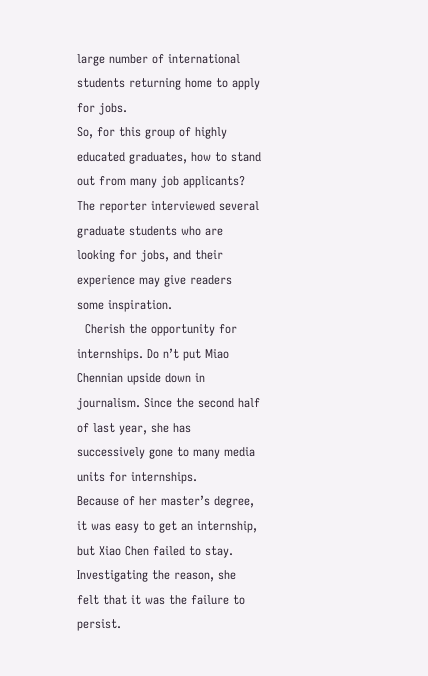large number of international students returning home to apply for jobs.
So, for this group of highly educated graduates, how to stand out from many job applicants?
The reporter interviewed several graduate students who are looking for jobs, and their experience may give readers some inspiration.
  Cherish the opportunity for internships. Do n’t put Miao Chennian upside down in journalism. Since the second half of last year, she has successively gone to many media units for internships.
Because of her master’s degree, it was easy to get an internship, but Xiao Chen failed to stay.
Investigating the reason, she felt that it was the failure to persist.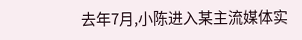去年7月,小陈进入某主流媒体实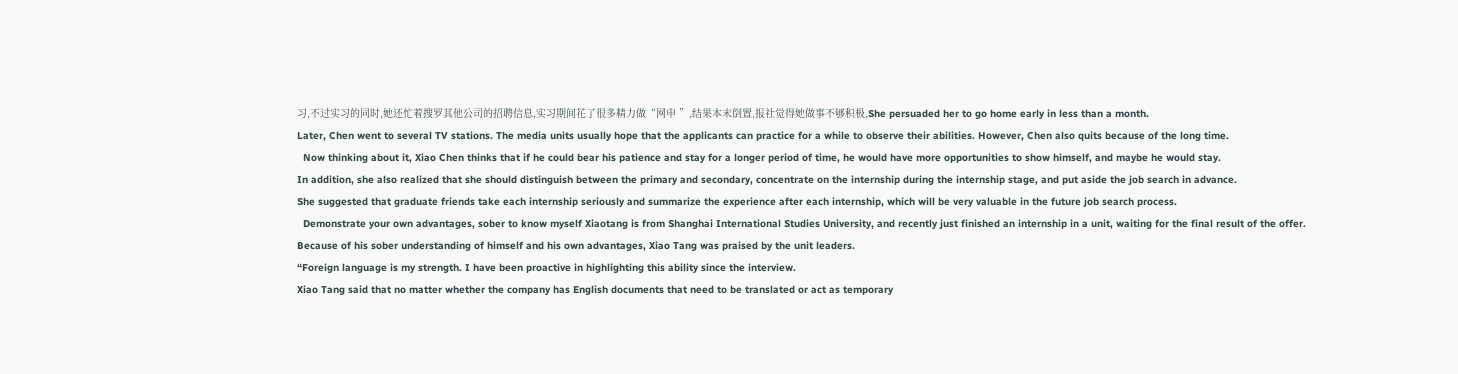习,不过实习的同时,她还忙着搜罗其他公司的招聘信息,实习期间花了很多精力做“网申 ”,结果本末倒置,报社觉得她做事不够积极,She persuaded her to go home early in less than a month.
Later, Chen went to several TV stations. The media units usually hope that the applicants can practice for a while to observe their abilities. However, Chen also quits because of the long time.
  Now thinking about it, Xiao Chen thinks that if he could bear his patience and stay for a longer period of time, he would have more opportunities to show himself, and maybe he would stay.
In addition, she also realized that she should distinguish between the primary and secondary, concentrate on the internship during the internship stage, and put aside the job search in advance.
She suggested that graduate friends take each internship seriously and summarize the experience after each internship, which will be very valuable in the future job search process.
  Demonstrate your own advantages, sober to know myself Xiaotang is from Shanghai International Studies University, and recently just finished an internship in a unit, waiting for the final result of the offer.
Because of his sober understanding of himself and his own advantages, Xiao Tang was praised by the unit leaders.
“Foreign language is my strength. I have been proactive in highlighting this ability since the interview.
Xiao Tang said that no matter whether the company has English documents that need to be translated or act as temporary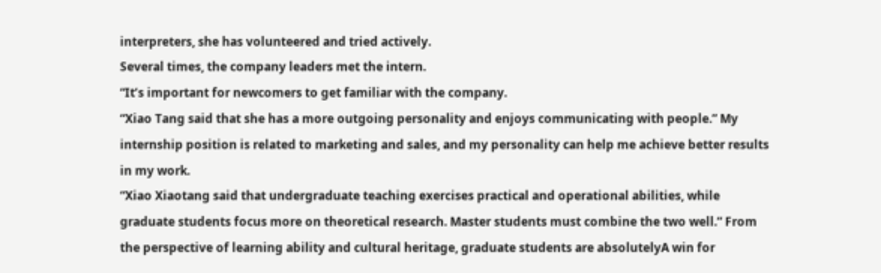interpreters, she has volunteered and tried actively.
Several times, the company leaders met the intern.
“It’s important for newcomers to get familiar with the company.
“Xiao Tang said that she has a more outgoing personality and enjoys communicating with people.” My internship position is related to marketing and sales, and my personality can help me achieve better results in my work.
“Xiao Xiaotang said that undergraduate teaching exercises practical and operational abilities, while graduate students focus more on theoretical research. Master students must combine the two well.” From the perspective of learning ability and cultural heritage, graduate students are absolutelyA win for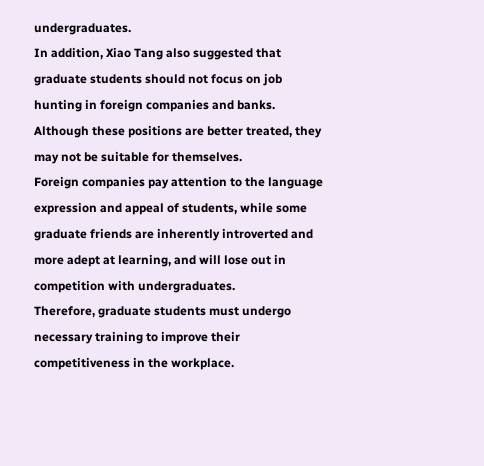undergraduates.
In addition, Xiao Tang also suggested that graduate students should not focus on job hunting in foreign companies and banks. Although these positions are better treated, they may not be suitable for themselves.
Foreign companies pay attention to the language expression and appeal of students, while some graduate friends are inherently introverted and more adept at learning, and will lose out in competition with undergraduates.
Therefore, graduate students must undergo necessary training to improve their competitiveness in the workplace.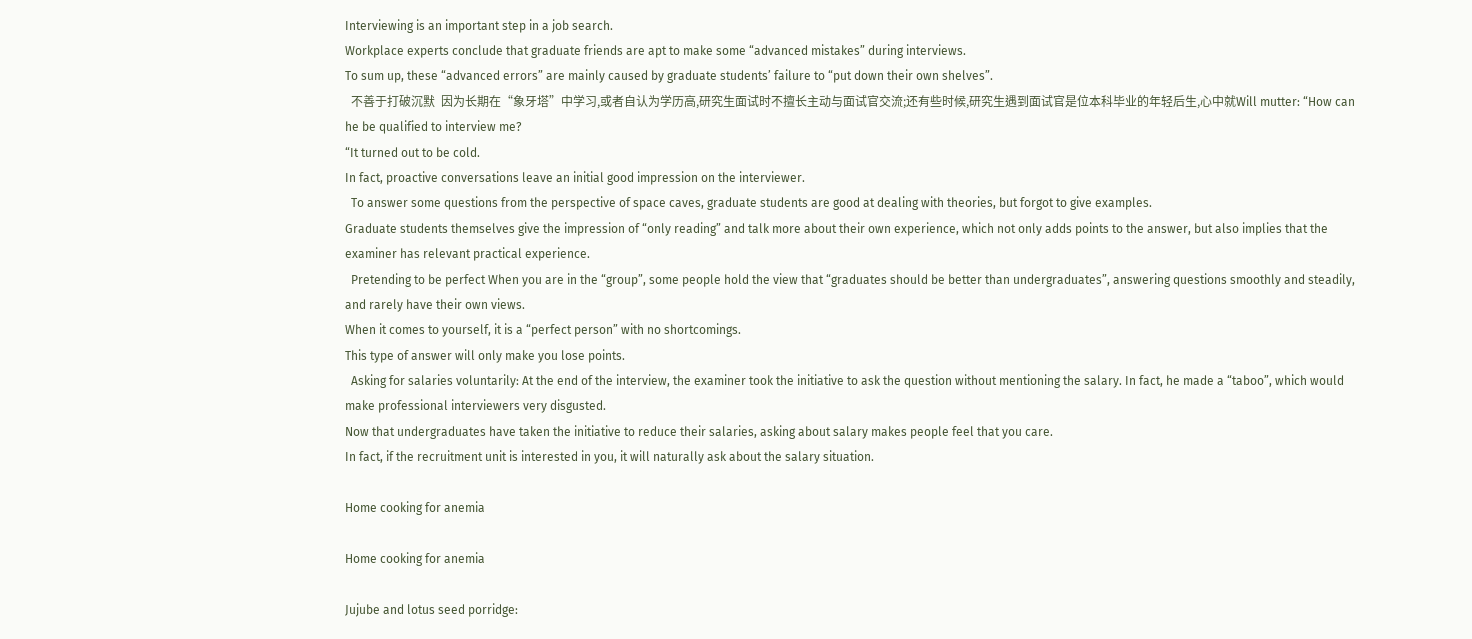Interviewing is an important step in a job search.
Workplace experts conclude that graduate friends are apt to make some “advanced mistakes” during interviews.
To sum up, these “advanced errors” are mainly caused by graduate students’ failure to “put down their own shelves”.
  不善于打破沉默  因为长期在“象牙塔”中学习,或者自认为学历高,研究生面试时不擅长主动与面试官交流;还有些时候,研究生遇到面试官是位本科毕业的年轻后生,心中就Will mutter: “How can he be qualified to interview me?
“It turned out to be cold.
In fact, proactive conversations leave an initial good impression on the interviewer.
  To answer some questions from the perspective of space caves, graduate students are good at dealing with theories, but forgot to give examples.
Graduate students themselves give the impression of “only reading” and talk more about their own experience, which not only adds points to the answer, but also implies that the examiner has relevant practical experience.
  Pretending to be perfect When you are in the “group”, some people hold the view that “graduates should be better than undergraduates”, answering questions smoothly and steadily, and rarely have their own views.
When it comes to yourself, it is a “perfect person” with no shortcomings.
This type of answer will only make you lose points.
  Asking for salaries voluntarily: At the end of the interview, the examiner took the initiative to ask the question without mentioning the salary. In fact, he made a “taboo”, which would make professional interviewers very disgusted.
Now that undergraduates have taken the initiative to reduce their salaries, asking about salary makes people feel that you care.
In fact, if the recruitment unit is interested in you, it will naturally ask about the salary situation.

Home cooking for anemia

Home cooking for anemia

Jujube and lotus seed porridge: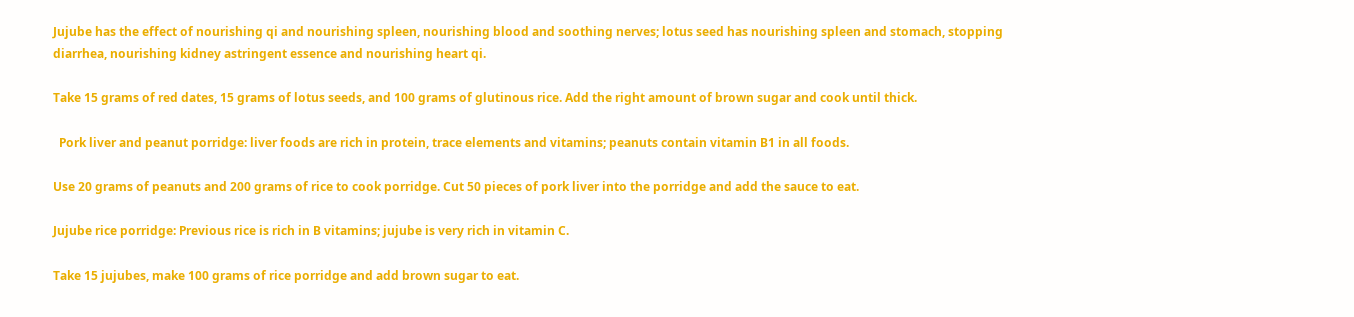Jujube has the effect of nourishing qi and nourishing spleen, nourishing blood and soothing nerves; lotus seed has nourishing spleen and stomach, stopping diarrhea, nourishing kidney astringent essence and nourishing heart qi.

Take 15 grams of red dates, 15 grams of lotus seeds, and 100 grams of glutinous rice. Add the right amount of brown sugar and cook until thick.

  Pork liver and peanut porridge: liver foods are rich in protein, trace elements and vitamins; peanuts contain vitamin B1 in all foods.

Use 20 grams of peanuts and 200 grams of rice to cook porridge. Cut 50 pieces of pork liver into the porridge and add the sauce to eat.

Jujube rice porridge: Previous rice is rich in B vitamins; jujube is very rich in vitamin C.

Take 15 jujubes, make 100 grams of rice porridge and add brown sugar to eat.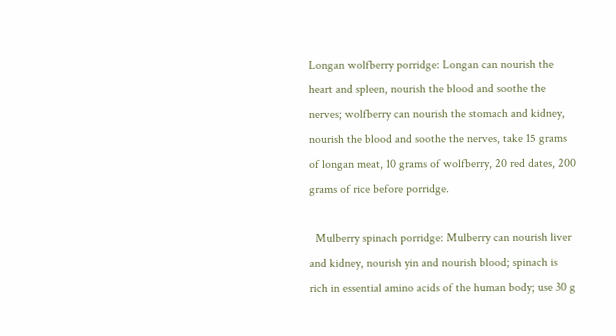Longan wolfberry porridge: Longan can nourish the heart and spleen, nourish the blood and soothe the nerves; wolfberry can nourish the stomach and kidney, nourish the blood and soothe the nerves, take 15 grams of longan meat, 10 grams of wolfberry, 20 red dates, 200 grams of rice before porridge.

  Mulberry spinach porridge: Mulberry can nourish liver and kidney, nourish yin and nourish blood; spinach is rich in essential amino acids of the human body; use 30 g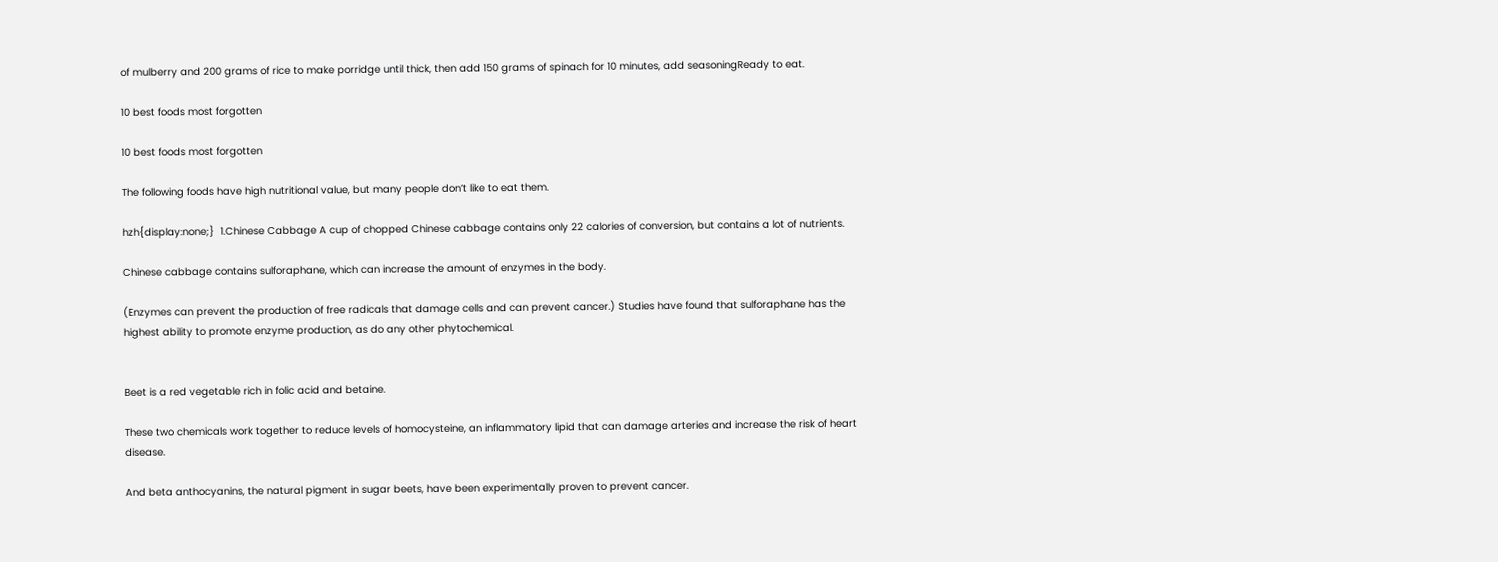of mulberry and 200 grams of rice to make porridge until thick, then add 150 grams of spinach for 10 minutes, add seasoningReady to eat.

10 best foods most forgotten

10 best foods most forgotten

The following foods have high nutritional value, but many people don’t like to eat them.

hzh{display:none;}  1.Chinese Cabbage A cup of chopped Chinese cabbage contains only 22 calories of conversion, but contains a lot of nutrients.

Chinese cabbage contains sulforaphane, which can increase the amount of enzymes in the body.

(Enzymes can prevent the production of free radicals that damage cells and can prevent cancer.) Studies have found that sulforaphane has the highest ability to promote enzyme production, as do any other phytochemical.


Beet is a red vegetable rich in folic acid and betaine.

These two chemicals work together to reduce levels of homocysteine, an inflammatory lipid that can damage arteries and increase the risk of heart disease.

And beta anthocyanins, the natural pigment in sugar beets, have been experimentally proven to prevent cancer.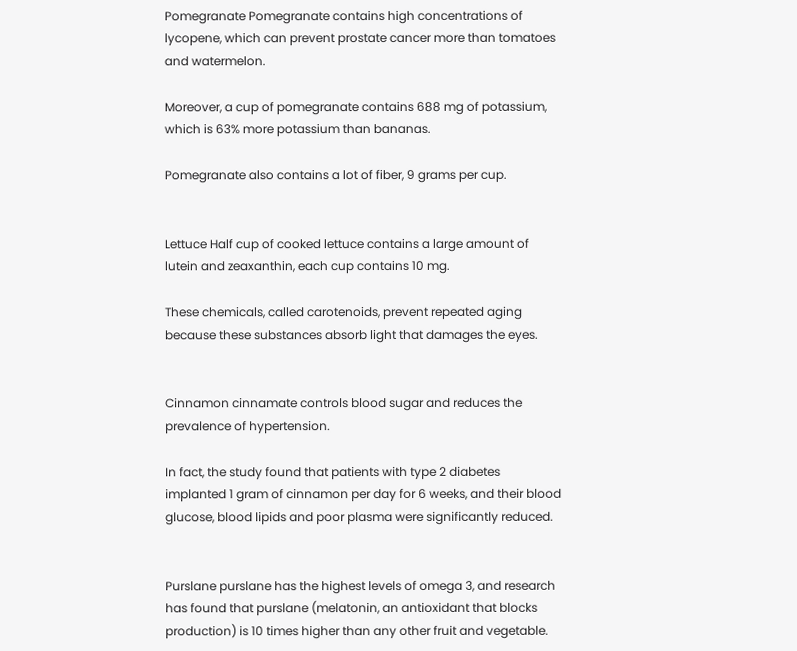Pomegranate Pomegranate contains high concentrations of lycopene, which can prevent prostate cancer more than tomatoes and watermelon.

Moreover, a cup of pomegranate contains 688 mg of potassium, which is 63% more potassium than bananas.

Pomegranate also contains a lot of fiber, 9 grams per cup.


Lettuce Half cup of cooked lettuce contains a large amount of lutein and zeaxanthin, each cup contains 10 mg.

These chemicals, called carotenoids, prevent repeated aging because these substances absorb light that damages the eyes.


Cinnamon cinnamate controls blood sugar and reduces the prevalence of hypertension.

In fact, the study found that patients with type 2 diabetes implanted 1 gram of cinnamon per day for 6 weeks, and their blood glucose, blood lipids and poor plasma were significantly reduced.


Purslane purslane has the highest levels of omega 3, and research has found that purslane (melatonin, an antioxidant that blocks production) is 10 times higher than any other fruit and vegetable.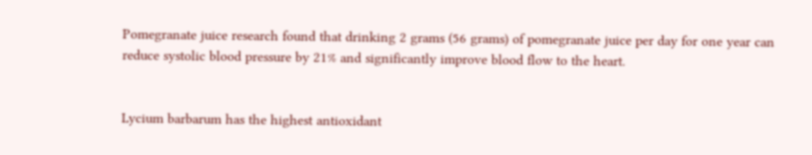Pomegranate juice research found that drinking 2 grams (56 grams) of pomegranate juice per day for one year can reduce systolic blood pressure by 21% and significantly improve blood flow to the heart.


Lycium barbarum has the highest antioxidant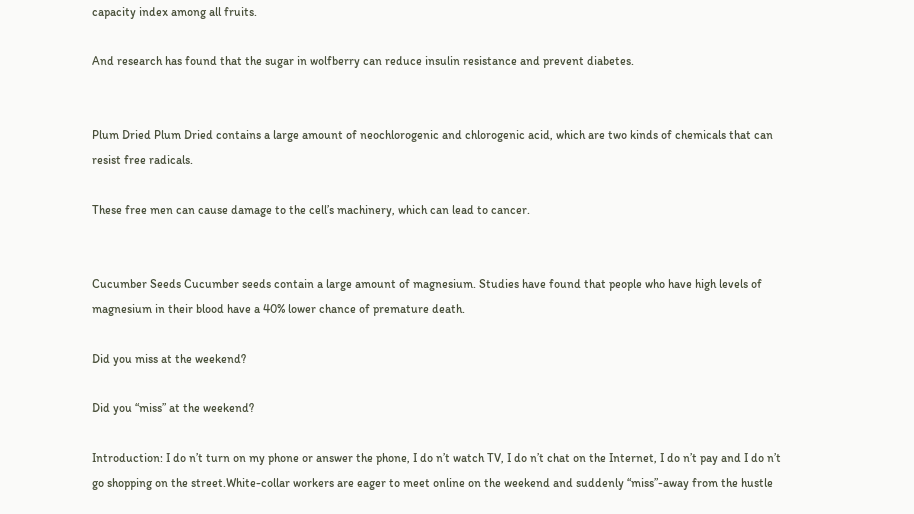capacity index among all fruits.

And research has found that the sugar in wolfberry can reduce insulin resistance and prevent diabetes.


Plum Dried Plum Dried contains a large amount of neochlorogenic and chlorogenic acid, which are two kinds of chemicals that can resist free radicals.

These free men can cause damage to the cell’s machinery, which can lead to cancer.


Cucumber Seeds Cucumber seeds contain a large amount of magnesium. Studies have found that people who have high levels of magnesium in their blood have a 40% lower chance of premature death.

Did you miss at the weekend?

Did you “miss” at the weekend?

Introduction: I do n’t turn on my phone or answer the phone, I do n’t watch TV, I do n’t chat on the Internet, I do n’t pay and I do n’t go shopping on the street.White-collar workers are eager to meet online on the weekend and suddenly “miss”-away from the hustle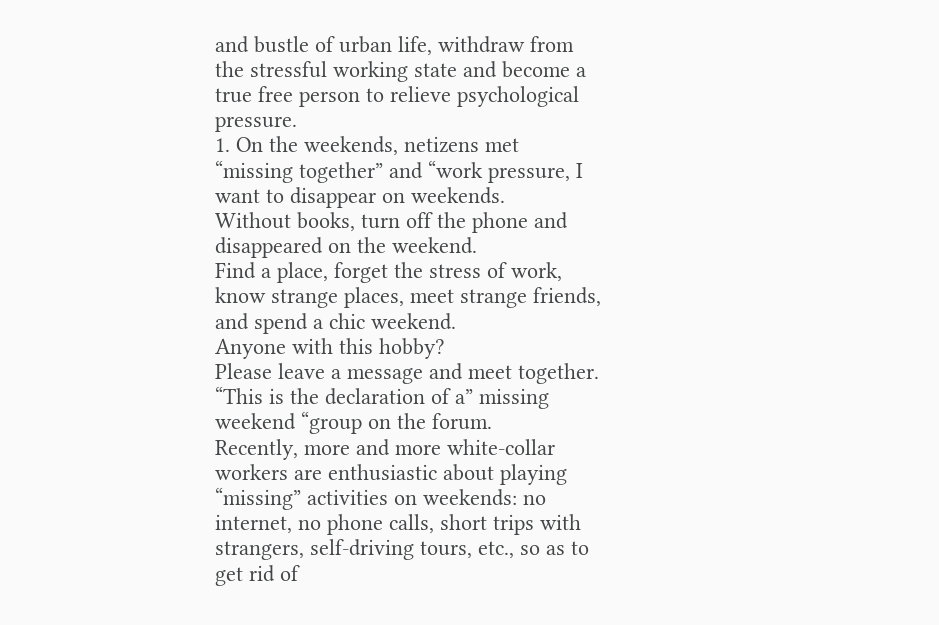and bustle of urban life, withdraw from the stressful working state and become a true free person to relieve psychological pressure.
1. On the weekends, netizens met “missing together” and “work pressure, I want to disappear on weekends.
Without books, turn off the phone and disappeared on the weekend.
Find a place, forget the stress of work, know strange places, meet strange friends, and spend a chic weekend.
Anyone with this hobby?
Please leave a message and meet together.
“This is the declaration of a” missing weekend “group on the forum.
Recently, more and more white-collar workers are enthusiastic about playing “missing” activities on weekends: no internet, no phone calls, short trips with strangers, self-driving tours, etc., so as to get rid of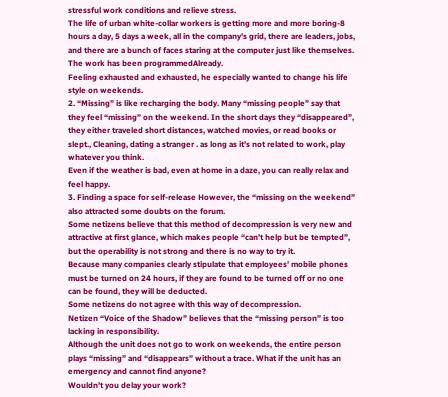stressful work conditions and relieve stress.
The life of urban white-collar workers is getting more and more boring-8 hours a day, 5 days a week, all in the company’s grid, there are leaders, jobs, and there are a bunch of faces staring at the computer just like themselves. The work has been programmedAlready.
Feeling exhausted and exhausted, he especially wanted to change his life style on weekends.
2. “Missing” is like recharging the body. Many “missing people” say that they feel “missing” on the weekend. In the short days they “disappeared”, they either traveled short distances, watched movies, or read books or slept., Cleaning, dating a stranger . as long as it’s not related to work, play whatever you think.
Even if the weather is bad, even at home in a daze, you can really relax and feel happy.
3. Finding a space for self-release However, the “missing on the weekend” also attracted some doubts on the forum.
Some netizens believe that this method of decompression is very new and attractive at first glance, which makes people “can’t help but be tempted”, but the operability is not strong and there is no way to try it.
Because many companies clearly stipulate that employees’ mobile phones must be turned on 24 hours, if they are found to be turned off or no one can be found, they will be deducted.
Some netizens do not agree with this way of decompression.
Netizen “Voice of the Shadow” believes that the “missing person” is too lacking in responsibility.
Although the unit does not go to work on weekends, the entire person plays “missing” and “disappears” without a trace. What if the unit has an emergency and cannot find anyone?
Wouldn’t you delay your work?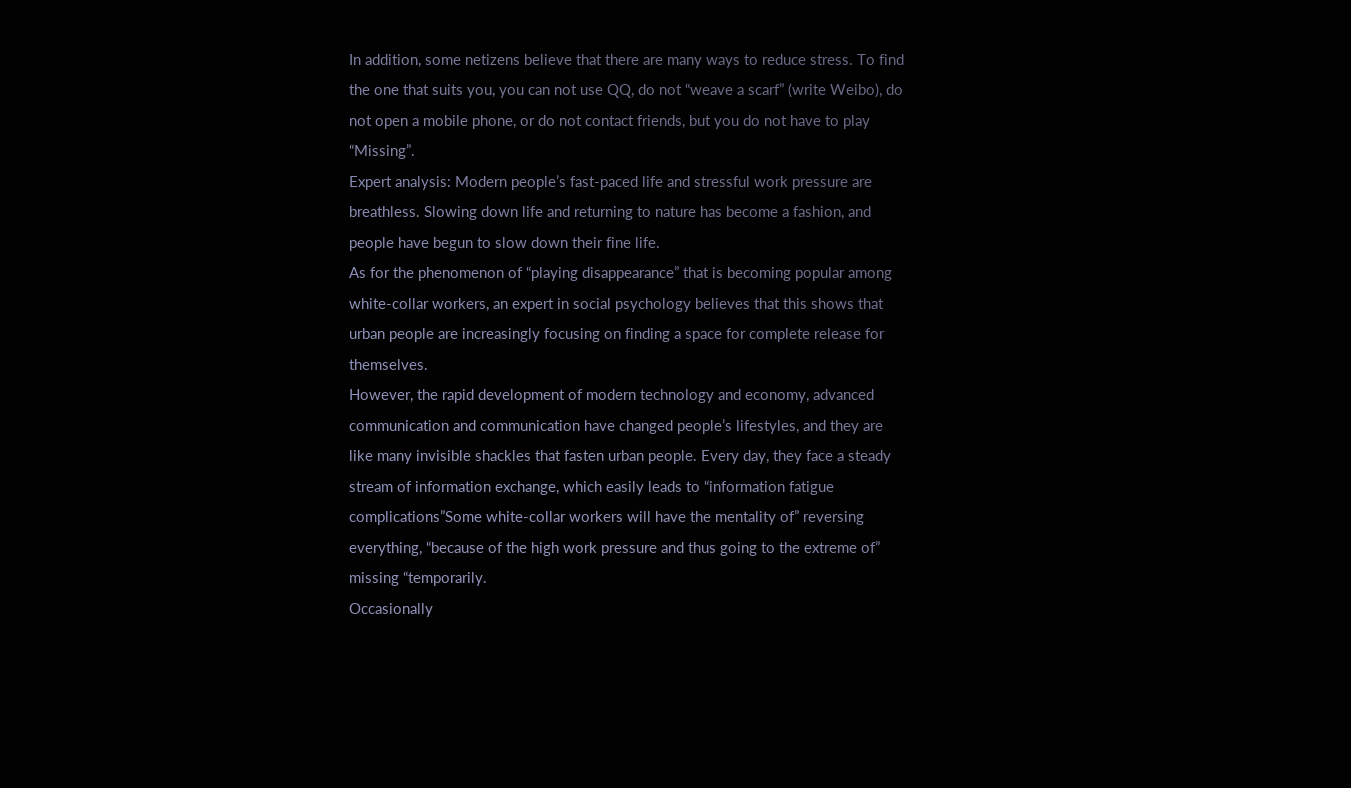In addition, some netizens believe that there are many ways to reduce stress. To find the one that suits you, you can not use QQ, do not “weave a scarf” (write Weibo), do not open a mobile phone, or do not contact friends, but you do not have to play “Missing”.
Expert analysis: Modern people’s fast-paced life and stressful work pressure are breathless. Slowing down life and returning to nature has become a fashion, and people have begun to slow down their fine life.
As for the phenomenon of “playing disappearance” that is becoming popular among white-collar workers, an expert in social psychology believes that this shows that urban people are increasingly focusing on finding a space for complete release for themselves.
However, the rapid development of modern technology and economy, advanced communication and communication have changed people’s lifestyles, and they are like many invisible shackles that fasten urban people. Every day, they face a steady stream of information exchange, which easily leads to “information fatigue complications”Some white-collar workers will have the mentality of” reversing everything, “because of the high work pressure and thus going to the extreme of” missing “temporarily.
Occasionally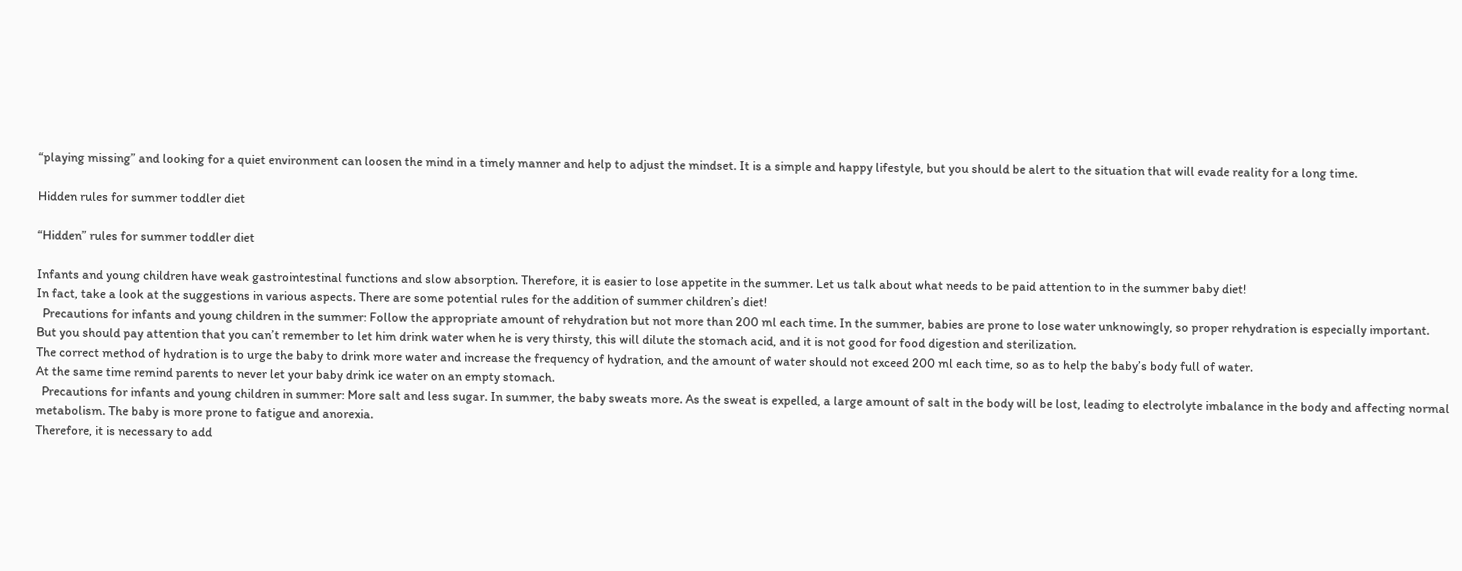“playing missing” and looking for a quiet environment can loosen the mind in a timely manner and help to adjust the mindset. It is a simple and happy lifestyle, but you should be alert to the situation that will evade reality for a long time.

Hidden rules for summer toddler diet

“Hidden” rules for summer toddler diet

Infants and young children have weak gastrointestinal functions and slow absorption. Therefore, it is easier to lose appetite in the summer. Let us talk about what needs to be paid attention to in the summer baby diet!
In fact, take a look at the suggestions in various aspects. There are some potential rules for the addition of summer children’s diet!
  Precautions for infants and young children in the summer: Follow the appropriate amount of rehydration but not more than 200 ml each time. In the summer, babies are prone to lose water unknowingly, so proper rehydration is especially important.
But you should pay attention that you can’t remember to let him drink water when he is very thirsty, this will dilute the stomach acid, and it is not good for food digestion and sterilization.
The correct method of hydration is to urge the baby to drink more water and increase the frequency of hydration, and the amount of water should not exceed 200 ml each time, so as to help the baby’s body full of water.
At the same time remind parents to never let your baby drink ice water on an empty stomach.
  Precautions for infants and young children in summer: More salt and less sugar. In summer, the baby sweats more. As the sweat is expelled, a large amount of salt in the body will be lost, leading to electrolyte imbalance in the body and affecting normal metabolism. The baby is more prone to fatigue and anorexia.
Therefore, it is necessary to add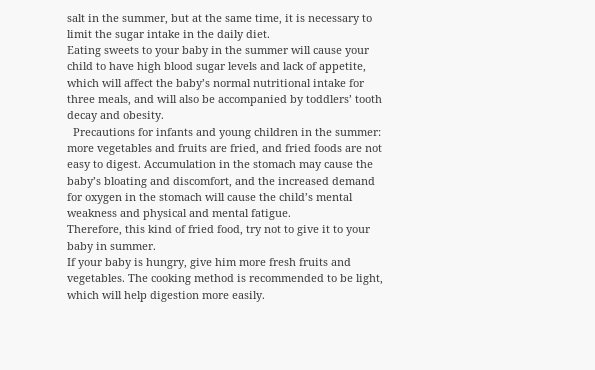salt in the summer, but at the same time, it is necessary to limit the sugar intake in the daily diet.
Eating sweets to your baby in the summer will cause your child to have high blood sugar levels and lack of appetite, which will affect the baby’s normal nutritional intake for three meals, and will also be accompanied by toddlers’ tooth decay and obesity.
  Precautions for infants and young children in the summer: more vegetables and fruits are fried, and fried foods are not easy to digest. Accumulation in the stomach may cause the baby’s bloating and discomfort, and the increased demand for oxygen in the stomach will cause the child’s mental weakness and physical and mental fatigue.
Therefore, this kind of fried food, try not to give it to your baby in summer.
If your baby is hungry, give him more fresh fruits and vegetables. The cooking method is recommended to be light, which will help digestion more easily.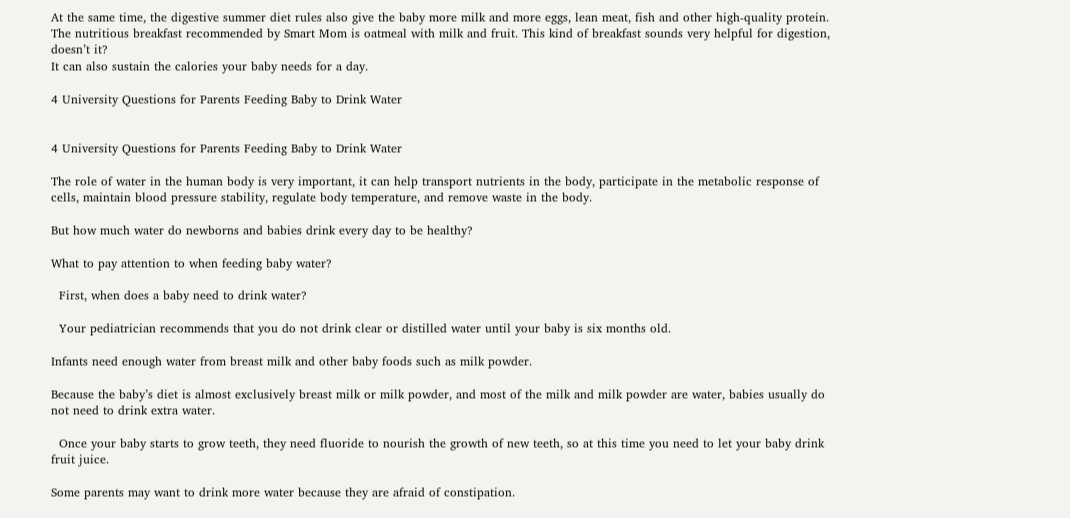At the same time, the digestive summer diet rules also give the baby more milk and more eggs, lean meat, fish and other high-quality protein.
The nutritious breakfast recommended by Smart Mom is oatmeal with milk and fruit. This kind of breakfast sounds very helpful for digestion, doesn’t it?
It can also sustain the calories your baby needs for a day.

4 University Questions for Parents Feeding Baby to Drink Water


4 University Questions for Parents Feeding Baby to Drink Water

The role of water in the human body is very important, it can help transport nutrients in the body, participate in the metabolic response of cells, maintain blood pressure stability, regulate body temperature, and remove waste in the body.

But how much water do newborns and babies drink every day to be healthy?

What to pay attention to when feeding baby water?

  First, when does a baby need to drink water?

  Your pediatrician recommends that you do not drink clear or distilled water until your baby is six months old.

Infants need enough water from breast milk and other baby foods such as milk powder.

Because the baby’s diet is almost exclusively breast milk or milk powder, and most of the milk and milk powder are water, babies usually do not need to drink extra water.

  Once your baby starts to grow teeth, they need fluoride to nourish the growth of new teeth, so at this time you need to let your baby drink fruit juice.

Some parents may want to drink more water because they are afraid of constipation.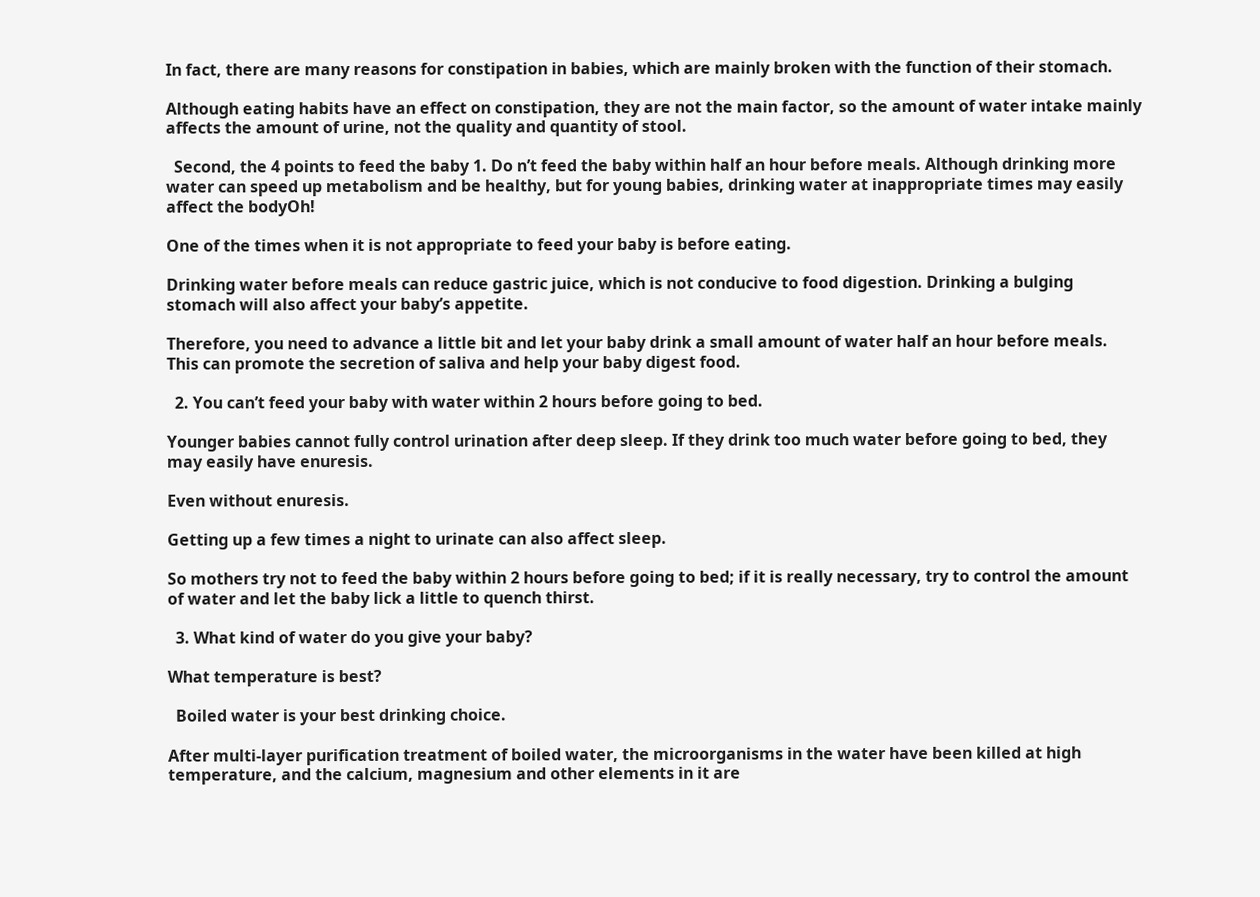In fact, there are many reasons for constipation in babies, which are mainly broken with the function of their stomach.

Although eating habits have an effect on constipation, they are not the main factor, so the amount of water intake mainly affects the amount of urine, not the quality and quantity of stool.

  Second, the 4 points to feed the baby 1. Do n’t feed the baby within half an hour before meals. Although drinking more water can speed up metabolism and be healthy, but for young babies, drinking water at inappropriate times may easily affect the bodyOh!

One of the times when it is not appropriate to feed your baby is before eating.

Drinking water before meals can reduce gastric juice, which is not conducive to food digestion. Drinking a bulging stomach will also affect your baby’s appetite.

Therefore, you need to advance a little bit and let your baby drink a small amount of water half an hour before meals. This can promote the secretion of saliva and help your baby digest food.

  2. You can’t feed your baby with water within 2 hours before going to bed.

Younger babies cannot fully control urination after deep sleep. If they drink too much water before going to bed, they may easily have enuresis.

Even without enuresis.

Getting up a few times a night to urinate can also affect sleep.

So mothers try not to feed the baby within 2 hours before going to bed; if it is really necessary, try to control the amount of water and let the baby lick a little to quench thirst.

  3. What kind of water do you give your baby?

What temperature is best?

  Boiled water is your best drinking choice.

After multi-layer purification treatment of boiled water, the microorganisms in the water have been killed at high temperature, and the calcium, magnesium and other elements in it are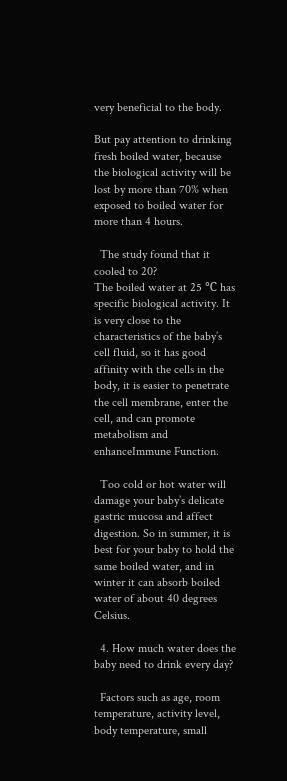very beneficial to the body.

But pay attention to drinking fresh boiled water, because the biological activity will be lost by more than 70% when exposed to boiled water for more than 4 hours.

  The study found that it cooled to 20?
The boiled water at 25 ℃ has specific biological activity. It is very close to the characteristics of the baby’s cell fluid, so it has good affinity with the cells in the body, it is easier to penetrate the cell membrane, enter the cell, and can promote metabolism and enhanceImmune Function.

  Too cold or hot water will damage your baby’s delicate gastric mucosa and affect digestion. So in summer, it is best for your baby to hold the same boiled water, and in winter it can absorb boiled water of about 40 degrees Celsius.

  4. How much water does the baby need to drink every day?

  Factors such as age, room temperature, activity level, body temperature, small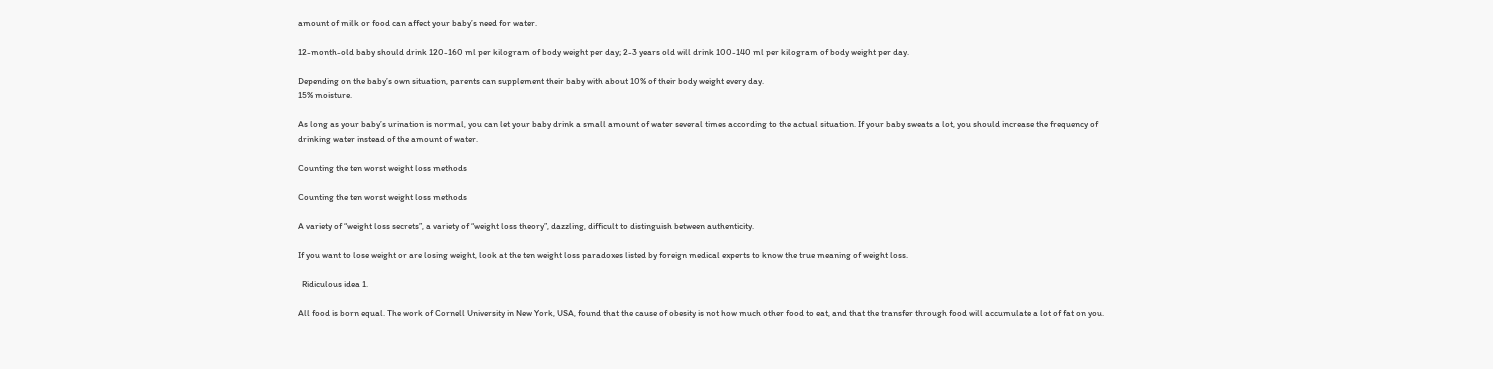amount of milk or food can affect your baby’s need for water.

12-month-old baby should drink 120-160 ml per kilogram of body weight per day; 2-3 years old will drink 100-140 ml per kilogram of body weight per day.

Depending on the baby’s own situation, parents can supplement their baby with about 10% of their body weight every day.
15% moisture.

As long as your baby’s urination is normal, you can let your baby drink a small amount of water several times according to the actual situation. If your baby sweats a lot, you should increase the frequency of drinking water instead of the amount of water.

Counting the ten worst weight loss methods

Counting the ten worst weight loss methods

A variety of “weight loss secrets”, a variety of “weight loss theory”, dazzling, difficult to distinguish between authenticity.

If you want to lose weight or are losing weight, look at the ten weight loss paradoxes listed by foreign medical experts to know the true meaning of weight loss.

  Ridiculous idea 1.

All food is born equal. The work of Cornell University in New York, USA, found that the cause of obesity is not how much other food to eat, and that the transfer through food will accumulate a lot of fat on you.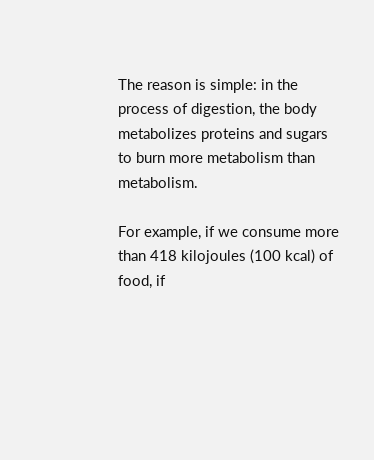The reason is simple: in the process of digestion, the body metabolizes proteins and sugars to burn more metabolism than metabolism.

For example, if we consume more than 418 kilojoules (100 kcal) of food, if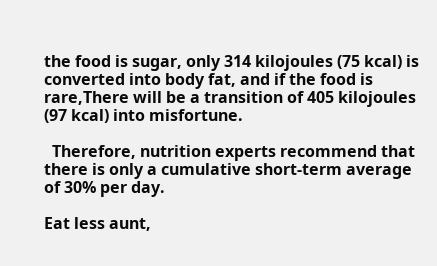the food is sugar, only 314 kilojoules (75 kcal) is converted into body fat, and if the food is rare,There will be a transition of 405 kilojoules (97 kcal) into misfortune.

  Therefore, nutrition experts recommend that there is only a cumulative short-term average of 30% per day.

Eat less aunt,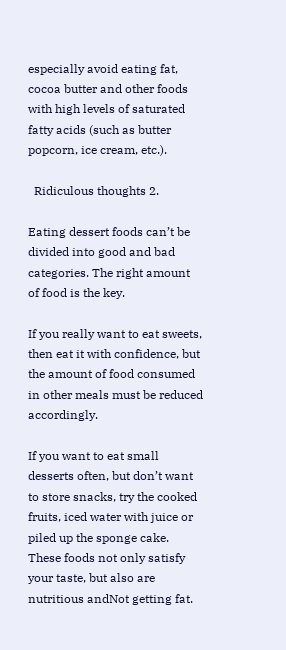especially avoid eating fat, cocoa butter and other foods with high levels of saturated fatty acids (such as butter popcorn, ice cream, etc.).

  Ridiculous thoughts 2.

Eating dessert foods can’t be divided into good and bad categories. The right amount of food is the key.

If you really want to eat sweets, then eat it with confidence, but the amount of food consumed in other meals must be reduced accordingly.

If you want to eat small desserts often, but don’t want to store snacks, try the cooked fruits, iced water with juice or piled up the sponge cake. These foods not only satisfy your taste, but also are nutritious andNot getting fat.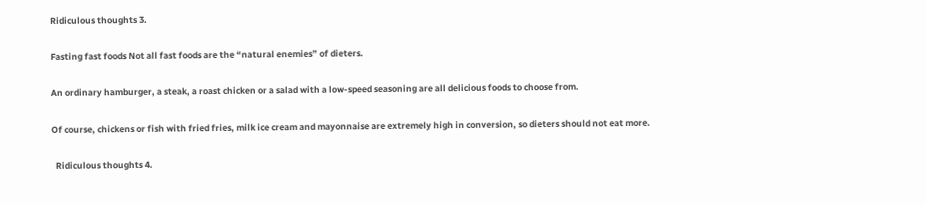Ridiculous thoughts 3.

Fasting fast foods Not all fast foods are the “natural enemies” of dieters.

An ordinary hamburger, a steak, a roast chicken or a salad with a low-speed seasoning are all delicious foods to choose from.

Of course, chickens or fish with fried fries, milk ice cream and mayonnaise are extremely high in conversion, so dieters should not eat more.

  Ridiculous thoughts 4.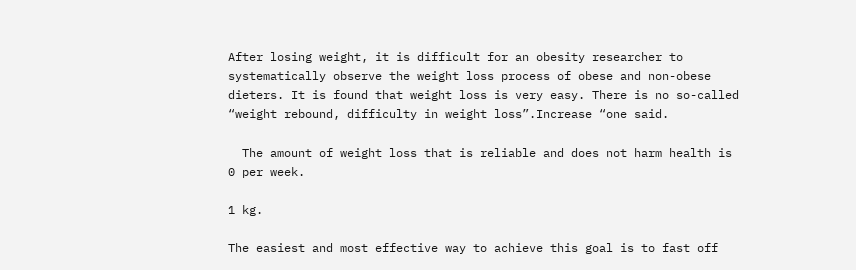After losing weight, it is difficult for an obesity researcher to systematically observe the weight loss process of obese and non-obese dieters. It is found that weight loss is very easy. There is no so-called “weight rebound, difficulty in weight loss”.Increase “one said.

  The amount of weight loss that is reliable and does not harm health is 0 per week.

1 kg.

The easiest and most effective way to achieve this goal is to fast off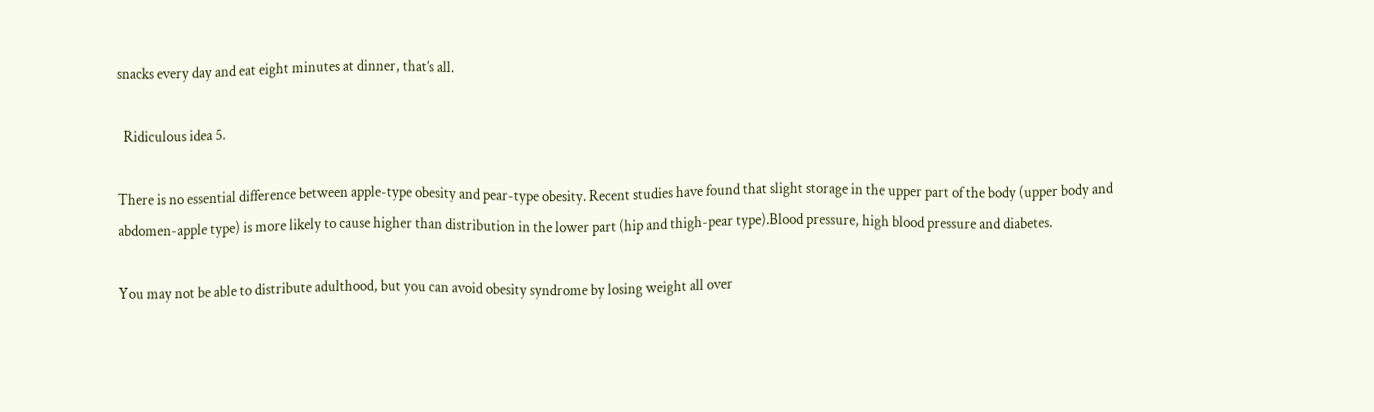snacks every day and eat eight minutes at dinner, that’s all.

  Ridiculous idea 5.

There is no essential difference between apple-type obesity and pear-type obesity. Recent studies have found that slight storage in the upper part of the body (upper body and abdomen-apple type) is more likely to cause higher than distribution in the lower part (hip and thigh-pear type).Blood pressure, high blood pressure and diabetes.

You may not be able to distribute adulthood, but you can avoid obesity syndrome by losing weight all over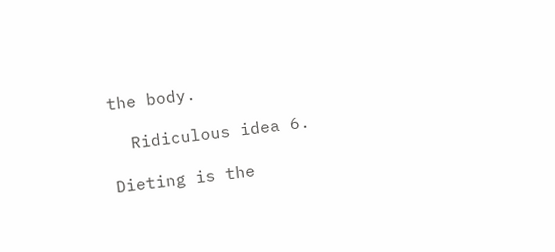the body.

  Ridiculous idea 6.

Dieting is the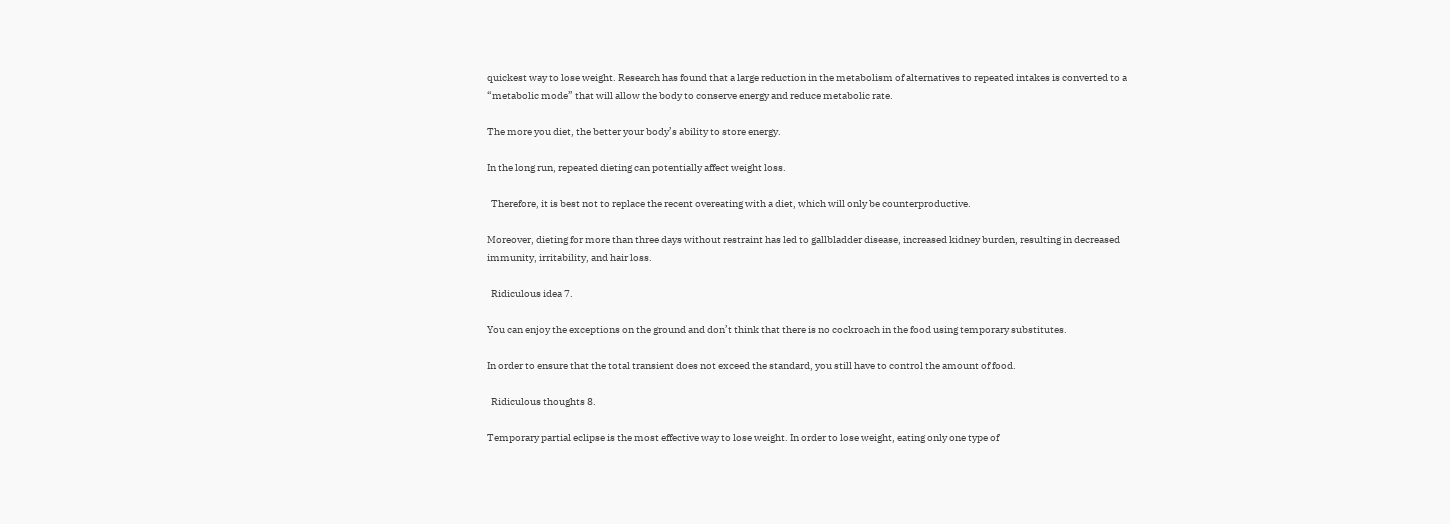quickest way to lose weight. Research has found that a large reduction in the metabolism of alternatives to repeated intakes is converted to a “metabolic mode” that will allow the body to conserve energy and reduce metabolic rate.

The more you diet, the better your body’s ability to store energy.

In the long run, repeated dieting can potentially affect weight loss.

  Therefore, it is best not to replace the recent overeating with a diet, which will only be counterproductive.

Moreover, dieting for more than three days without restraint has led to gallbladder disease, increased kidney burden, resulting in decreased immunity, irritability, and hair loss.

  Ridiculous idea 7.

You can enjoy the exceptions on the ground and don’t think that there is no cockroach in the food using temporary substitutes.

In order to ensure that the total transient does not exceed the standard, you still have to control the amount of food.

  Ridiculous thoughts 8.

Temporary partial eclipse is the most effective way to lose weight. In order to lose weight, eating only one type of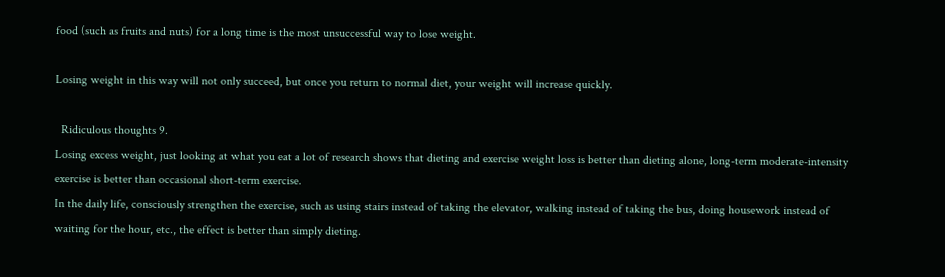food (such as fruits and nuts) for a long time is the most unsuccessful way to lose weight.

Losing weight in this way will not only succeed, but once you return to normal diet, your weight will increase quickly.

  Ridiculous thoughts 9.
Losing excess weight, just looking at what you eat a lot of research shows that dieting and exercise weight loss is better than dieting alone, long-term moderate-intensity exercise is better than occasional short-term exercise.
In the daily life, consciously strengthen the exercise, such as using stairs instead of taking the elevator, walking instead of taking the bus, doing housework instead of waiting for the hour, etc., the effect is better than simply dieting.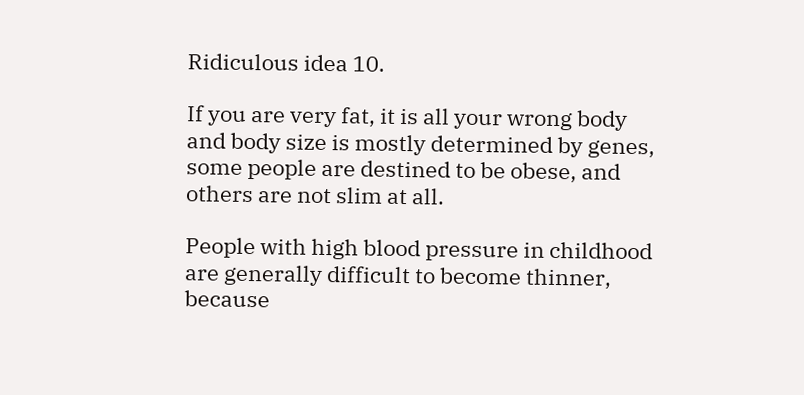Ridiculous idea 10.

If you are very fat, it is all your wrong body and body size is mostly determined by genes, some people are destined to be obese, and others are not slim at all.

People with high blood pressure in childhood are generally difficult to become thinner, because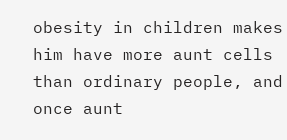obesity in children makes him have more aunt cells than ordinary people, and once aunt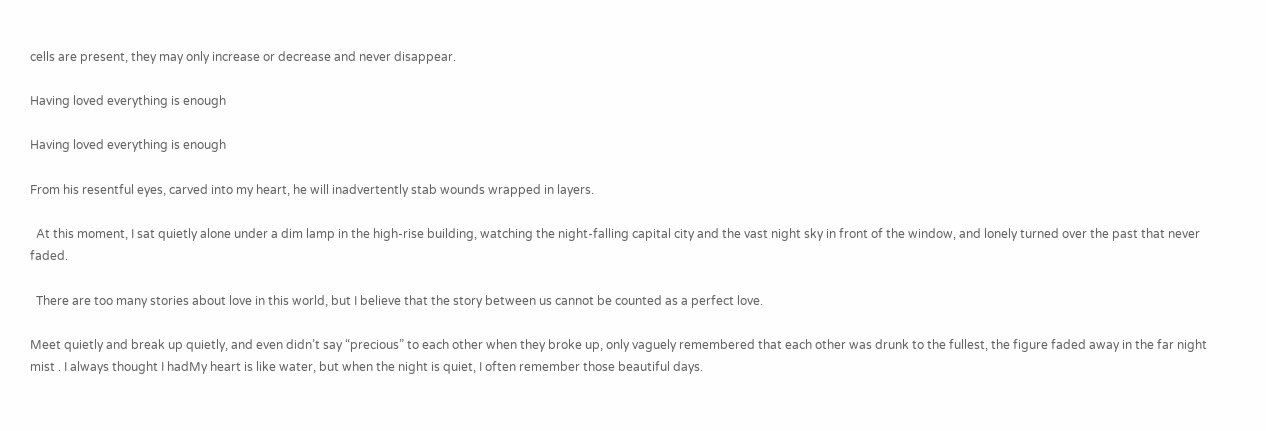cells are present, they may only increase or decrease and never disappear.

Having loved everything is enough

Having loved everything is enough

From his resentful eyes, carved into my heart, he will inadvertently stab wounds wrapped in layers.

  At this moment, I sat quietly alone under a dim lamp in the high-rise building, watching the night-falling capital city and the vast night sky in front of the window, and lonely turned over the past that never faded.

  There are too many stories about love in this world, but I believe that the story between us cannot be counted as a perfect love.

Meet quietly and break up quietly, and even didn’t say “precious” to each other when they broke up, only vaguely remembered that each other was drunk to the fullest, the figure faded away in the far night mist . I always thought I hadMy heart is like water, but when the night is quiet, I often remember those beautiful days.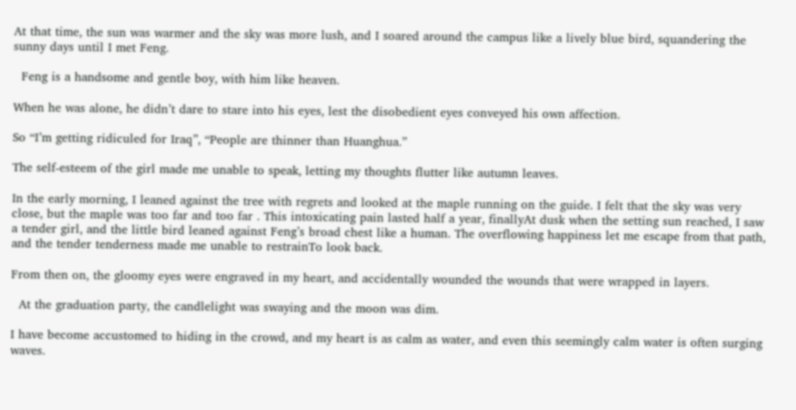At that time, the sun was warmer and the sky was more lush, and I soared around the campus like a lively blue bird, squandering the sunny days until I met Feng.

  Feng is a handsome and gentle boy, with him like heaven.

When he was alone, he didn’t dare to stare into his eyes, lest the disobedient eyes conveyed his own affection.

So “I’m getting ridiculed for Iraq”, “People are thinner than Huanghua.”

The self-esteem of the girl made me unable to speak, letting my thoughts flutter like autumn leaves.

In the early morning, I leaned against the tree with regrets and looked at the maple running on the guide. I felt that the sky was very close, but the maple was too far and too far . This intoxicating pain lasted half a year, finallyAt dusk when the setting sun reached, I saw a tender girl, and the little bird leaned against Feng’s broad chest like a human. The overflowing happiness let me escape from that path, and the tender tenderness made me unable to restrainTo look back.

From then on, the gloomy eyes were engraved in my heart, and accidentally wounded the wounds that were wrapped in layers.

  At the graduation party, the candlelight was swaying and the moon was dim.

I have become accustomed to hiding in the crowd, and my heart is as calm as water, and even this seemingly calm water is often surging waves.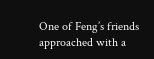One of Feng’s friends approached with a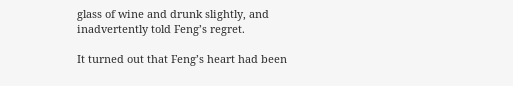glass of wine and drunk slightly, and inadvertently told Feng’s regret.

It turned out that Feng’s heart had been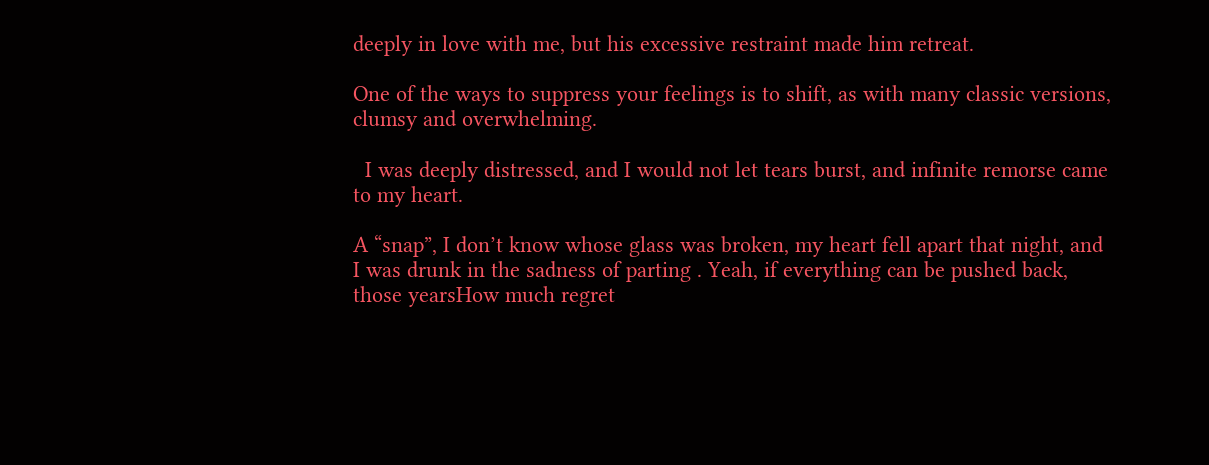deeply in love with me, but his excessive restraint made him retreat.

One of the ways to suppress your feelings is to shift, as with many classic versions, clumsy and overwhelming.

  I was deeply distressed, and I would not let tears burst, and infinite remorse came to my heart.

A “snap”, I don’t know whose glass was broken, my heart fell apart that night, and I was drunk in the sadness of parting . Yeah, if everything can be pushed back, those yearsHow much regret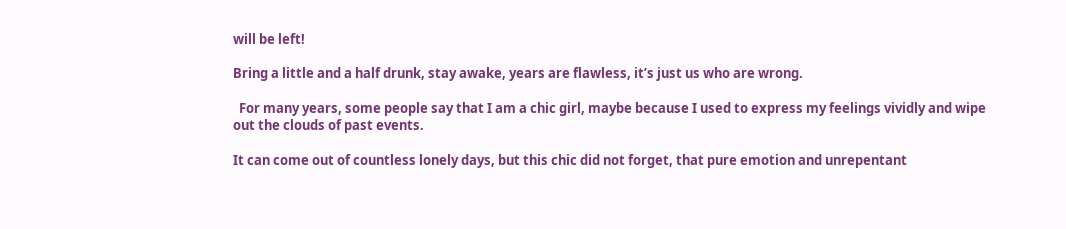will be left!

Bring a little and a half drunk, stay awake, years are flawless, it’s just us who are wrong.

  For many years, some people say that I am a chic girl, maybe because I used to express my feelings vividly and wipe out the clouds of past events.

It can come out of countless lonely days, but this chic did not forget, that pure emotion and unrepentant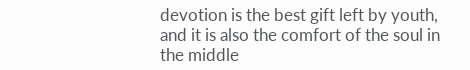devotion is the best gift left by youth, and it is also the comfort of the soul in the middle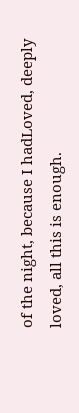of the night, because I hadLoved, deeply loved, all this is enough.